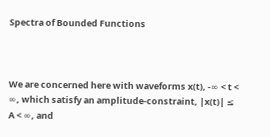Spectra of Bounded Functions



We are concerned here with waveforms x(t), -∞ < t < ∞, which satisfy an amplitude-constraint, |x(t)| ≤ A < ∞, and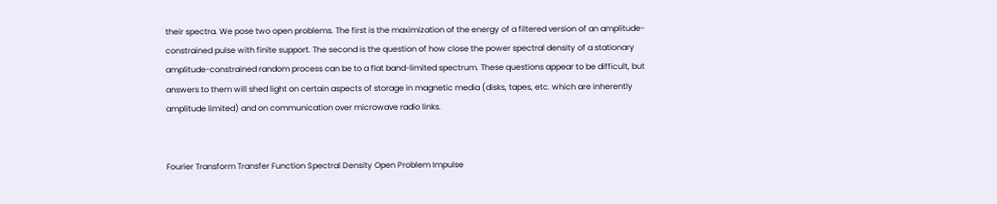their spectra. We pose two open problems. The first is the maximization of the energy of a filtered version of an amplitude-constrained pulse with finite support. The second is the question of how close the power spectral density of a stationary amplitude-constrained random process can be to a flat band-limited spectrum. These questions appear to be difficult, but answers to them will shed light on certain aspects of storage in magnetic media (disks, tapes, etc. which are inherently amplitude limited) and on communication over microwave radio links.


Fourier Transform Transfer Function Spectral Density Open Problem Impulse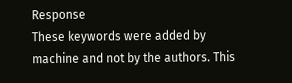Response
These keywords were added by machine and not by the authors. This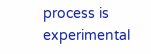process is experimental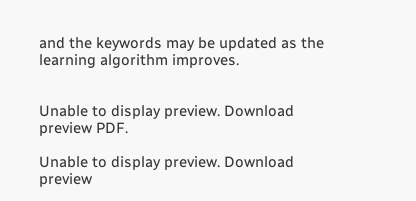and the keywords may be updated as the learning algorithm improves.


Unable to display preview. Download preview PDF.

Unable to display preview. Download preview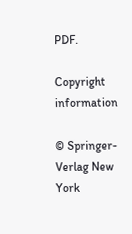PDF.

Copyright information

© Springer-Verlag New York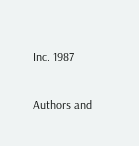Inc. 1987

Authors and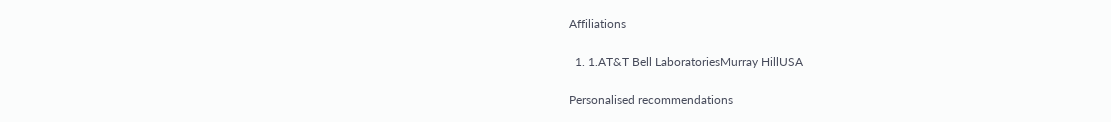Affiliations

  1. 1.AT&T Bell LaboratoriesMurray HillUSA

Personalised recommendations